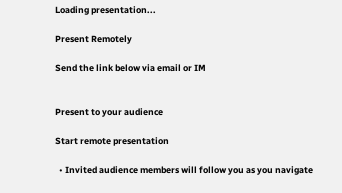Loading presentation...

Present Remotely

Send the link below via email or IM


Present to your audience

Start remote presentation

  • Invited audience members will follow you as you navigate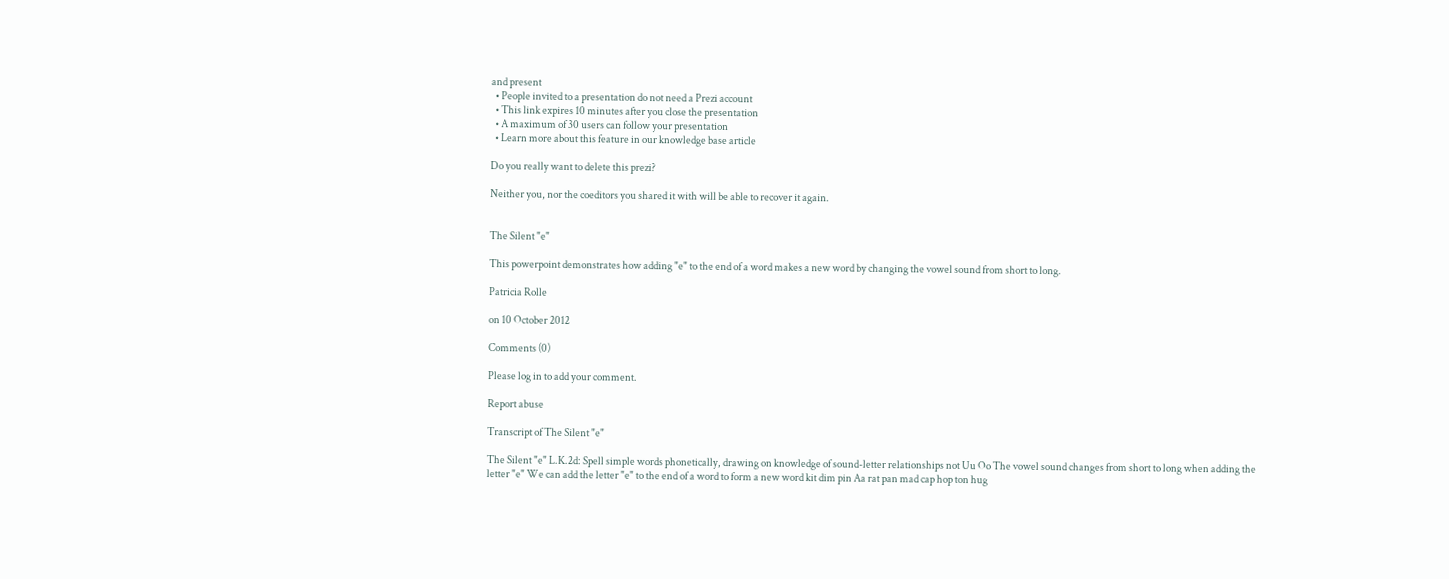and present
  • People invited to a presentation do not need a Prezi account
  • This link expires 10 minutes after you close the presentation
  • A maximum of 30 users can follow your presentation
  • Learn more about this feature in our knowledge base article

Do you really want to delete this prezi?

Neither you, nor the coeditors you shared it with will be able to recover it again.


The Silent "e"

This powerpoint demonstrates how adding "e" to the end of a word makes a new word by changing the vowel sound from short to long.

Patricia Rolle

on 10 October 2012

Comments (0)

Please log in to add your comment.

Report abuse

Transcript of The Silent "e"

The Silent "e" L.K.2d: Spell simple words phonetically, drawing on knowledge of sound-letter relationships not Uu Oo The vowel sound changes from short to long when adding the letter "e" We can add the letter "e" to the end of a word to form a new word kit dim pin Aa rat pan mad cap hop ton hug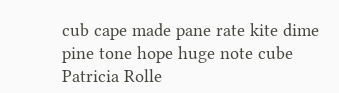cub cape made pane rate kite dime pine tone hope huge note cube Patricia Rolle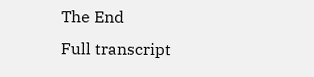The End
Full transcript